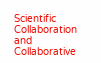Scientific Collaboration and Collaborative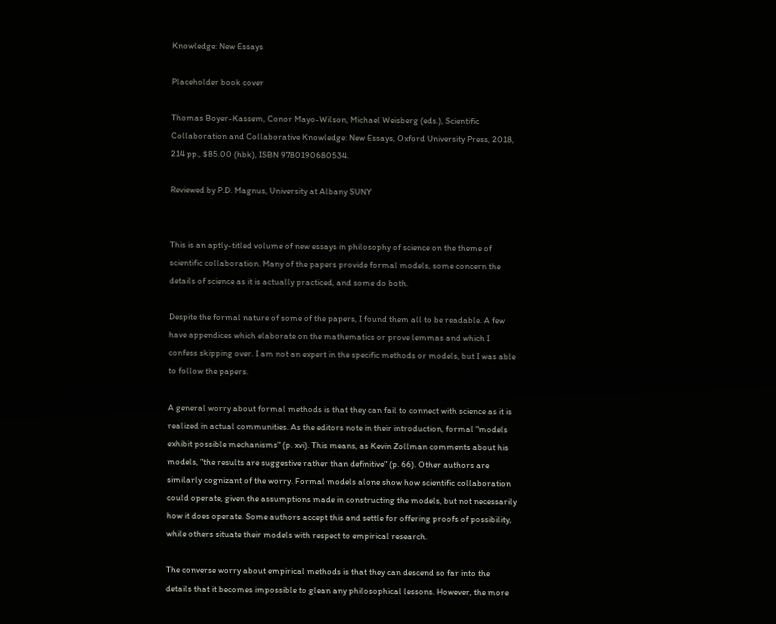Knowledge: New Essays

Placeholder book cover

Thomas Boyer-Kassem, Conor Mayo-Wilson, Michael Weisberg (eds.), Scientific Collaboration and Collaborative Knowledge: New Essays, Oxford University Press, 2018, 214 pp., $85.00 (hbk), ISBN 9780190680534.

Reviewed by P.D. Magnus, University at Albany SUNY


This is an aptly-titled volume of new essays in philosophy of science on the theme of scientific collaboration. Many of the papers provide formal models, some concern the details of science as it is actually practiced, and some do both.

Despite the formal nature of some of the papers, I found them all to be readable. A few have appendices which elaborate on the mathematics or prove lemmas and which I confess skipping over. I am not an expert in the specific methods or models, but I was able to follow the papers.

A general worry about formal methods is that they can fail to connect with science as it is realized in actual communities. As the editors note in their introduction, formal "models exhibit possible mechanisms" (p. xvi). This means, as Kevin Zollman comments about his models, "the results are suggestive rather than definitive" (p. 66). Other authors are similarly cognizant of the worry. Formal models alone show how scientific collaboration could operate, given the assumptions made in constructing the models, but not necessarily how it does operate. Some authors accept this and settle for offering proofs of possibility, while others situate their models with respect to empirical research.

The converse worry about empirical methods is that they can descend so far into the details that it becomes impossible to glean any philosophical lessons. However, the more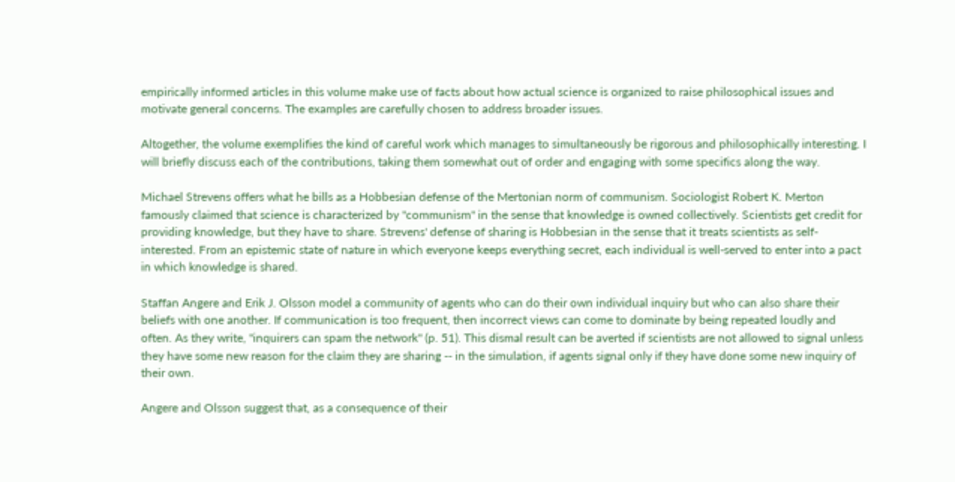empirically informed articles in this volume make use of facts about how actual science is organized to raise philosophical issues and motivate general concerns. The examples are carefully chosen to address broader issues.

Altogether, the volume exemplifies the kind of careful work which manages to simultaneously be rigorous and philosophically interesting. I will briefly discuss each of the contributions, taking them somewhat out of order and engaging with some specifics along the way.

Michael Strevens offers what he bills as a Hobbesian defense of the Mertonian norm of communism. Sociologist Robert K. Merton famously claimed that science is characterized by "communism" in the sense that knowledge is owned collectively. Scientists get credit for providing knowledge, but they have to share. Strevens' defense of sharing is Hobbesian in the sense that it treats scientists as self-interested. From an epistemic state of nature in which everyone keeps everything secret, each individual is well-served to enter into a pact in which knowledge is shared.

Staffan Angere and Erik J. Olsson model a community of agents who can do their own individual inquiry but who can also share their beliefs with one another. If communication is too frequent, then incorrect views can come to dominate by being repeated loudly and often. As they write, "inquirers can spam the network" (p. 51). This dismal result can be averted if scientists are not allowed to signal unless they have some new reason for the claim they are sharing -- in the simulation, if agents signal only if they have done some new inquiry of their own.

Angere and Olsson suggest that, as a consequence of their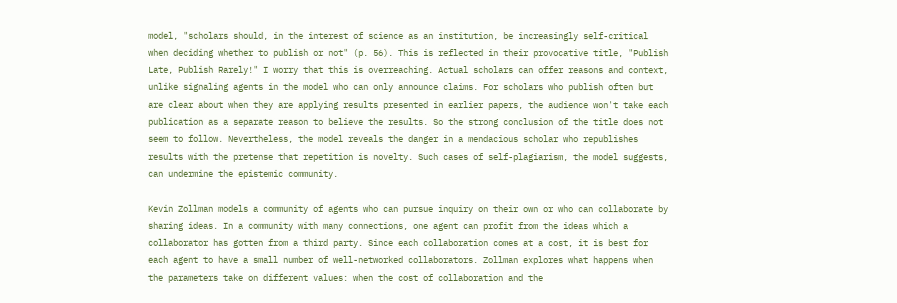model, "scholars should, in the interest of science as an institution, be increasingly self-critical when deciding whether to publish or not" (p. 56). This is reflected in their provocative title, "Publish Late, Publish Rarely!" I worry that this is overreaching. Actual scholars can offer reasons and context, unlike signaling agents in the model who can only announce claims. For scholars who publish often but are clear about when they are applying results presented in earlier papers, the audience won't take each publication as a separate reason to believe the results. So the strong conclusion of the title does not seem to follow. Nevertheless, the model reveals the danger in a mendacious scholar who republishes results with the pretense that repetition is novelty. Such cases of self-plagiarism, the model suggests, can undermine the epistemic community.

Kevin Zollman models a community of agents who can pursue inquiry on their own or who can collaborate by sharing ideas. In a community with many connections, one agent can profit from the ideas which a collaborator has gotten from a third party. Since each collaboration comes at a cost, it is best for each agent to have a small number of well-networked collaborators. Zollman explores what happens when the parameters take on different values: when the cost of collaboration and the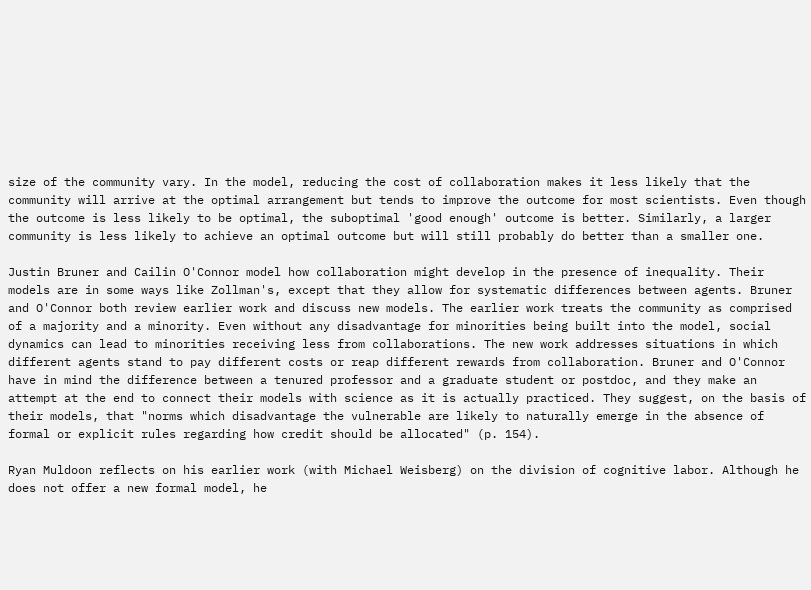size of the community vary. In the model, reducing the cost of collaboration makes it less likely that the community will arrive at the optimal arrangement but tends to improve the outcome for most scientists. Even though the outcome is less likely to be optimal, the suboptimal 'good enough' outcome is better. Similarly, a larger community is less likely to achieve an optimal outcome but will still probably do better than a smaller one.

Justin Bruner and Cailin O'Connor model how collaboration might develop in the presence of inequality. Their models are in some ways like Zollman's, except that they allow for systematic differences between agents. Bruner and O'Connor both review earlier work and discuss new models. The earlier work treats the community as comprised of a majority and a minority. Even without any disadvantage for minorities being built into the model, social dynamics can lead to minorities receiving less from collaborations. The new work addresses situations in which different agents stand to pay different costs or reap different rewards from collaboration. Bruner and O'Connor have in mind the difference between a tenured professor and a graduate student or postdoc, and they make an attempt at the end to connect their models with science as it is actually practiced. They suggest, on the basis of their models, that "norms which disadvantage the vulnerable are likely to naturally emerge in the absence of formal or explicit rules regarding how credit should be allocated" (p. 154).

Ryan Muldoon reflects on his earlier work (with Michael Weisberg) on the division of cognitive labor. Although he does not offer a new formal model, he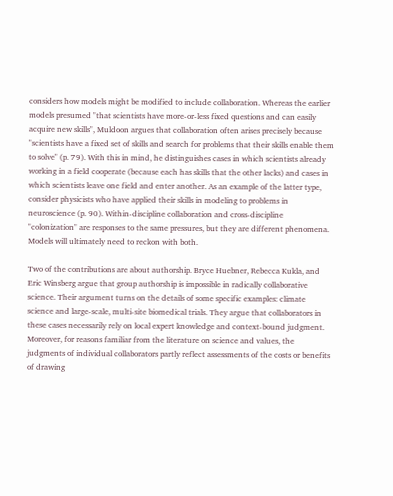considers how models might be modified to include collaboration. Whereas the earlier models presumed "that scientists have more-or-less fixed questions and can easily acquire new skills", Muldoon argues that collaboration often arises precisely because "scientists have a fixed set of skills and search for problems that their skills enable them to solve" (p. 79). With this in mind, he distinguishes cases in which scientists already working in a field cooperate (because each has skills that the other lacks) and cases in which scientists leave one field and enter another. As an example of the latter type, consider physicists who have applied their skills in modeling to problems in neuroscience (p. 90). Within-discipline collaboration and cross-discipline "colonization" are responses to the same pressures, but they are different phenomena. Models will ultimately need to reckon with both.

Two of the contributions are about authorship. Bryce Huebner, Rebecca Kukla, and Eric Winsberg argue that group authorship is impossible in radically collaborative science. Their argument turns on the details of some specific examples: climate science and large-scale, multi-site biomedical trials. They argue that collaborators in these cases necessarily rely on local expert knowledge and context-bound judgment. Moreover, for reasons familiar from the literature on science and values, the judgments of individual collaborators partly reflect assessments of the costs or benefits of drawing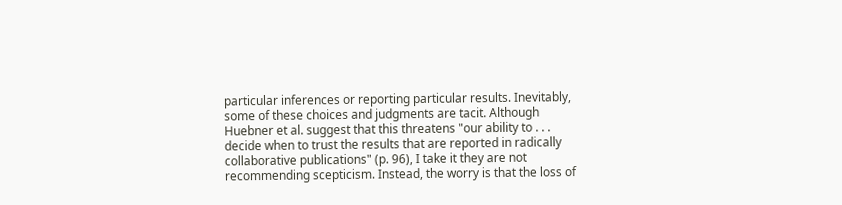particular inferences or reporting particular results. Inevitably, some of these choices and judgments are tacit. Although Huebner et al. suggest that this threatens "our ability to . . . decide when to trust the results that are reported in radically collaborative publications" (p. 96), I take it they are not recommending scepticism. Instead, the worry is that the loss of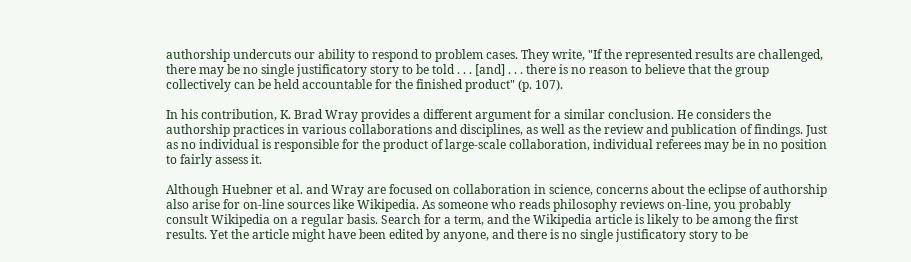authorship undercuts our ability to respond to problem cases. They write, "If the represented results are challenged, there may be no single justificatory story to be told . . . [and] . . . there is no reason to believe that the group collectively can be held accountable for the finished product" (p. 107).

In his contribution, K. Brad Wray provides a different argument for a similar conclusion. He considers the authorship practices in various collaborations and disciplines, as well as the review and publication of findings. Just as no individual is responsible for the product of large-scale collaboration, individual referees may be in no position to fairly assess it.

Although Huebner et al. and Wray are focused on collaboration in science, concerns about the eclipse of authorship also arise for on-line sources like Wikipedia. As someone who reads philosophy reviews on-line, you probably consult Wikipedia on a regular basis. Search for a term, and the Wikipedia article is likely to be among the first results. Yet the article might have been edited by anyone, and there is no single justificatory story to be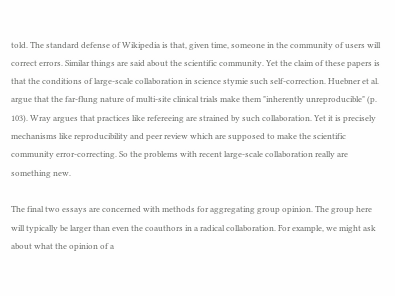told. The standard defense of Wikipedia is that, given time, someone in the community of users will correct errors. Similar things are said about the scientific community. Yet the claim of these papers is that the conditions of large-scale collaboration in science stymie such self-correction. Huebner et al. argue that the far-flung nature of multi-site clinical trials make them "inherently unreproducible" (p. 103). Wray argues that practices like refereeing are strained by such collaboration. Yet it is precisely mechanisms like reproducibility and peer review which are supposed to make the scientific community error-correcting. So the problems with recent large-scale collaboration really are something new.

The final two essays are concerned with methods for aggregating group opinion. The group here will typically be larger than even the coauthors in a radical collaboration. For example, we might ask about what the opinion of a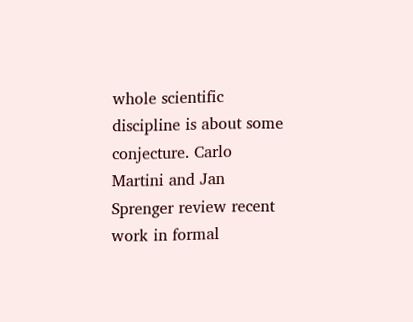whole scientific discipline is about some conjecture. Carlo Martini and Jan Sprenger review recent work in formal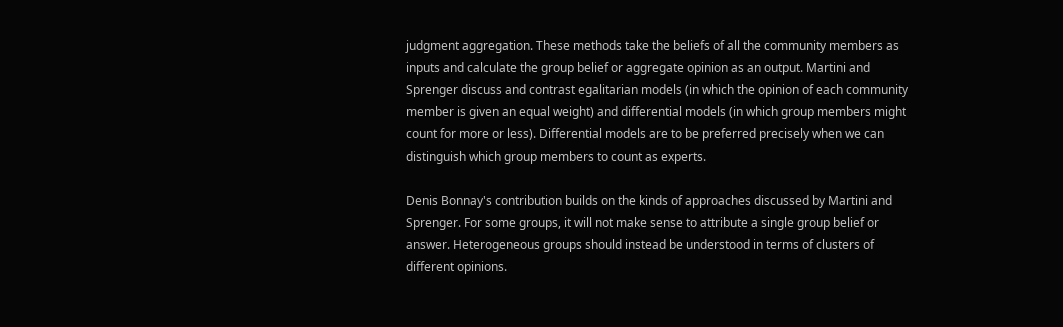judgment aggregation. These methods take the beliefs of all the community members as inputs and calculate the group belief or aggregate opinion as an output. Martini and Sprenger discuss and contrast egalitarian models (in which the opinion of each community member is given an equal weight) and differential models (in which group members might count for more or less). Differential models are to be preferred precisely when we can distinguish which group members to count as experts.

Denis Bonnay's contribution builds on the kinds of approaches discussed by Martini and Sprenger. For some groups, it will not make sense to attribute a single group belief or answer. Heterogeneous groups should instead be understood in terms of clusters of different opinions.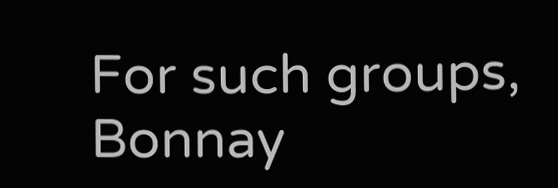For such groups, Bonnay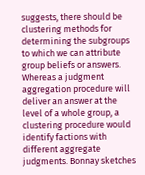suggests, there should be clustering methods for determining the subgroups to which we can attribute group beliefs or answers. Whereas a judgment aggregation procedure will deliver an answer at the level of a whole group, a clustering procedure would identify factions with different aggregate judgments. Bonnay sketches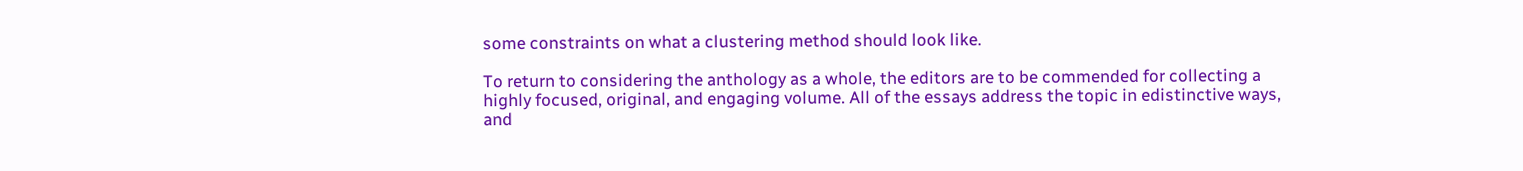some constraints on what a clustering method should look like.

To return to considering the anthology as a whole, the editors are to be commended for collecting a highly focused, original, and engaging volume. All of the essays address the topic in edistinctive ways, and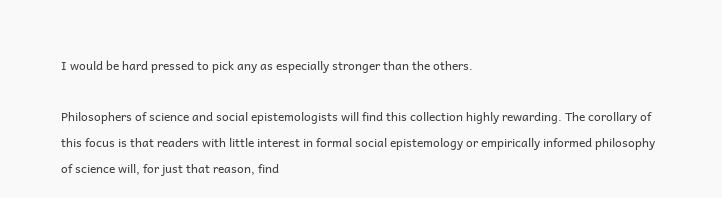I would be hard pressed to pick any as especially stronger than the others.

Philosophers of science and social epistemologists will find this collection highly rewarding. The corollary of this focus is that readers with little interest in formal social epistemology or empirically informed philosophy of science will, for just that reason, find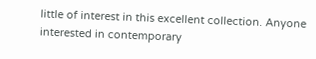little of interest in this excellent collection. Anyone interested in contemporary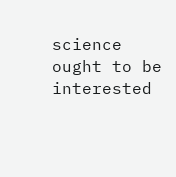science ought to be interested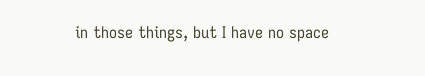in those things, but I have no space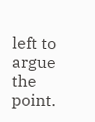left to argue the point.